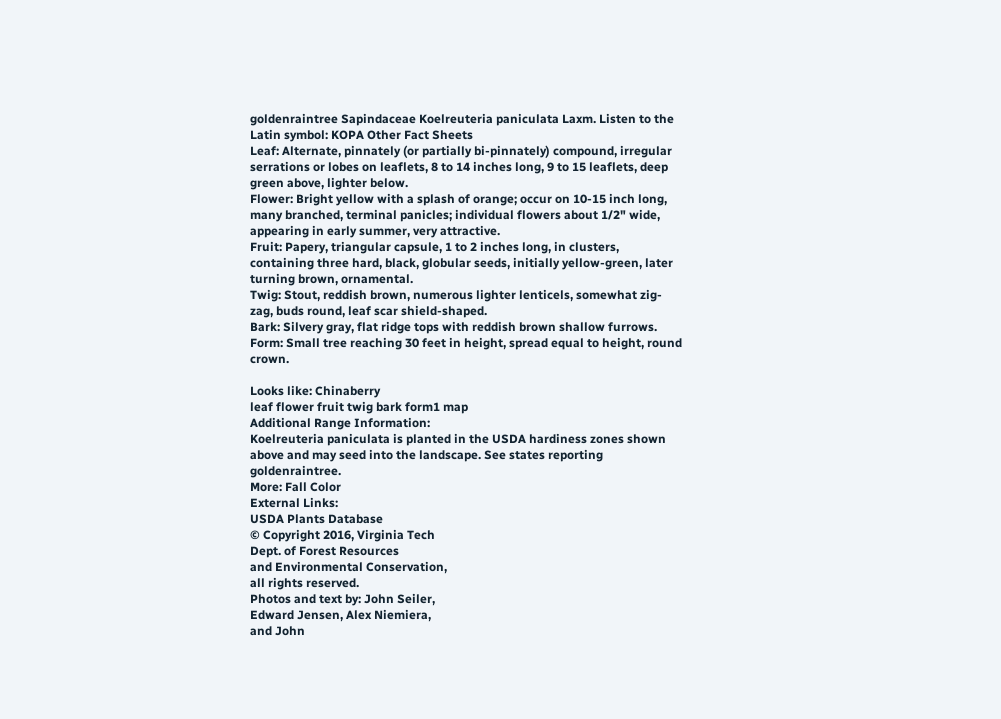goldenraintree Sapindaceae Koelreuteria paniculata Laxm. Listen to the Latin symbol: KOPA Other Fact Sheets
Leaf: Alternate, pinnately (or partially bi-pinnately) compound, irregular serrations or lobes on leaflets, 8 to 14 inches long, 9 to 15 leaflets, deep green above, lighter below.
Flower: Bright yellow with a splash of orange; occur on 10-15 inch long, many branched, terminal panicles; individual flowers about 1/2" wide, appearing in early summer, very attractive.
Fruit: Papery, triangular capsule, 1 to 2 inches long, in clusters, containing three hard, black, globular seeds, initially yellow-green, later turning brown, ornamental.
Twig: Stout, reddish brown, numerous lighter lenticels, somewhat zig-zag, buds round, leaf scar shield-shaped.
Bark: Silvery gray, flat ridge tops with reddish brown shallow furrows.
Form: Small tree reaching 30 feet in height, spread equal to height, round crown.

Looks like: Chinaberry
leaf flower fruit twig bark form1 map
Additional Range Information:
Koelreuteria paniculata is planted in the USDA hardiness zones shown above and may seed into the landscape. See states reporting goldenraintree.
More: Fall Color
External Links:
USDA Plants Database
© Copyright 2016, Virginia Tech
Dept. of Forest Resources
and Environmental Conservation,
all rights reserved.
Photos and text by: John Seiler,
Edward Jensen, Alex Niemiera,
and John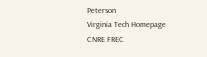Peterson
Virginia Tech Homepage CNRE FREC